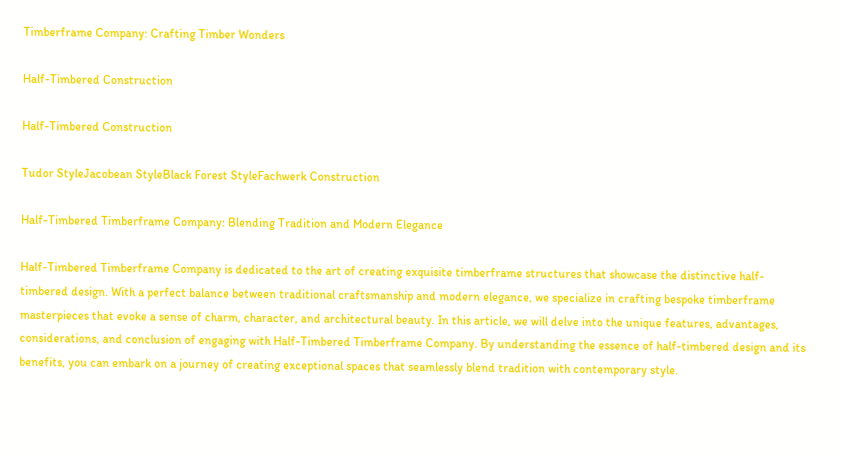Timberframe Company: Crafting Timber Wonders

Half-Timbered Construction

Half-Timbered Construction

Tudor StyleJacobean StyleBlack Forest StyleFachwerk Construction

Half-Timbered Timberframe Company: Blending Tradition and Modern Elegance

Half-Timbered Timberframe Company is dedicated to the art of creating exquisite timberframe structures that showcase the distinctive half-timbered design. With a perfect balance between traditional craftsmanship and modern elegance, we specialize in crafting bespoke timberframe masterpieces that evoke a sense of charm, character, and architectural beauty. In this article, we will delve into the unique features, advantages, considerations, and conclusion of engaging with Half-Timbered Timberframe Company. By understanding the essence of half-timbered design and its benefits, you can embark on a journey of creating exceptional spaces that seamlessly blend tradition with contemporary style.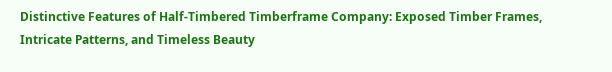Distinctive Features of Half-Timbered Timberframe Company: Exposed Timber Frames, Intricate Patterns, and Timeless Beauty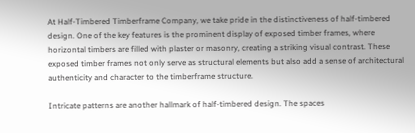At Half-Timbered Timberframe Company, we take pride in the distinctiveness of half-timbered design. One of the key features is the prominent display of exposed timber frames, where horizontal timbers are filled with plaster or masonry, creating a striking visual contrast. These exposed timber frames not only serve as structural elements but also add a sense of architectural authenticity and character to the timberframe structure.

Intricate patterns are another hallmark of half-timbered design. The spaces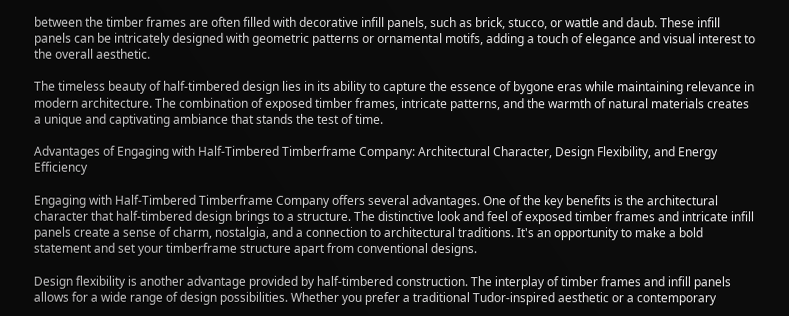between the timber frames are often filled with decorative infill panels, such as brick, stucco, or wattle and daub. These infill panels can be intricately designed with geometric patterns or ornamental motifs, adding a touch of elegance and visual interest to the overall aesthetic.

The timeless beauty of half-timbered design lies in its ability to capture the essence of bygone eras while maintaining relevance in modern architecture. The combination of exposed timber frames, intricate patterns, and the warmth of natural materials creates a unique and captivating ambiance that stands the test of time.

Advantages of Engaging with Half-Timbered Timberframe Company: Architectural Character, Design Flexibility, and Energy Efficiency

Engaging with Half-Timbered Timberframe Company offers several advantages. One of the key benefits is the architectural character that half-timbered design brings to a structure. The distinctive look and feel of exposed timber frames and intricate infill panels create a sense of charm, nostalgia, and a connection to architectural traditions. It's an opportunity to make a bold statement and set your timberframe structure apart from conventional designs.

Design flexibility is another advantage provided by half-timbered construction. The interplay of timber frames and infill panels allows for a wide range of design possibilities. Whether you prefer a traditional Tudor-inspired aesthetic or a contemporary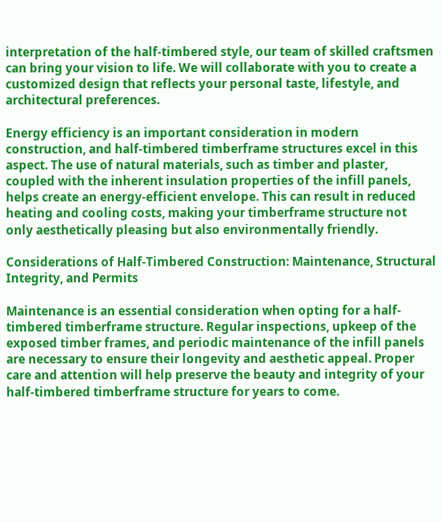interpretation of the half-timbered style, our team of skilled craftsmen can bring your vision to life. We will collaborate with you to create a customized design that reflects your personal taste, lifestyle, and architectural preferences.

Energy efficiency is an important consideration in modern construction, and half-timbered timberframe structures excel in this aspect. The use of natural materials, such as timber and plaster, coupled with the inherent insulation properties of the infill panels, helps create an energy-efficient envelope. This can result in reduced heating and cooling costs, making your timberframe structure not only aesthetically pleasing but also environmentally friendly.

Considerations of Half-Timbered Construction: Maintenance, Structural Integrity, and Permits

Maintenance is an essential consideration when opting for a half-timbered timberframe structure. Regular inspections, upkeep of the exposed timber frames, and periodic maintenance of the infill panels are necessary to ensure their longevity and aesthetic appeal. Proper care and attention will help preserve the beauty and integrity of your half-timbered timberframe structure for years to come.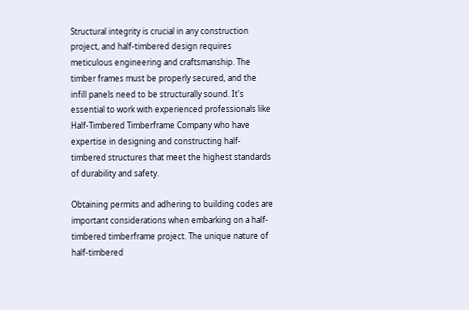Structural integrity is crucial in any construction project, and half-timbered design requires meticulous engineering and craftsmanship. The timber frames must be properly secured, and the infill panels need to be structurally sound. It's essential to work with experienced professionals like Half-Timbered Timberframe Company who have expertise in designing and constructing half-timbered structures that meet the highest standards of durability and safety.

Obtaining permits and adhering to building codes are important considerations when embarking on a half-timbered timberframe project. The unique nature of half-timbered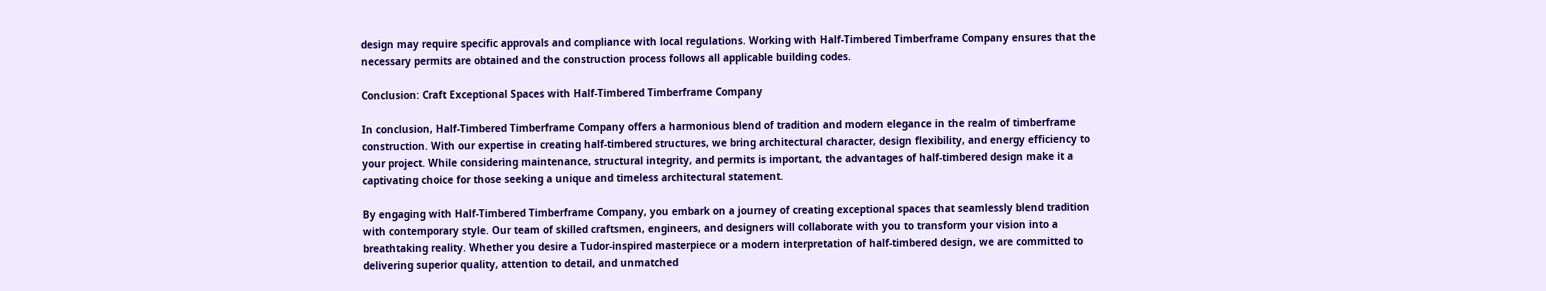design may require specific approvals and compliance with local regulations. Working with Half-Timbered Timberframe Company ensures that the necessary permits are obtained and the construction process follows all applicable building codes.

Conclusion: Craft Exceptional Spaces with Half-Timbered Timberframe Company

In conclusion, Half-Timbered Timberframe Company offers a harmonious blend of tradition and modern elegance in the realm of timberframe construction. With our expertise in creating half-timbered structures, we bring architectural character, design flexibility, and energy efficiency to your project. While considering maintenance, structural integrity, and permits is important, the advantages of half-timbered design make it a captivating choice for those seeking a unique and timeless architectural statement.

By engaging with Half-Timbered Timberframe Company, you embark on a journey of creating exceptional spaces that seamlessly blend tradition with contemporary style. Our team of skilled craftsmen, engineers, and designers will collaborate with you to transform your vision into a breathtaking reality. Whether you desire a Tudor-inspired masterpiece or a modern interpretation of half-timbered design, we are committed to delivering superior quality, attention to detail, and unmatched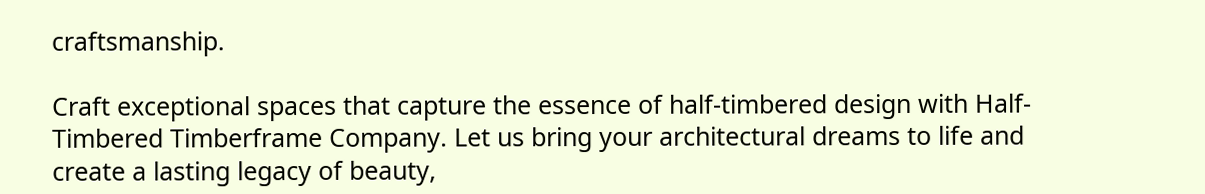craftsmanship.

Craft exceptional spaces that capture the essence of half-timbered design with Half-Timbered Timberframe Company. Let us bring your architectural dreams to life and create a lasting legacy of beauty,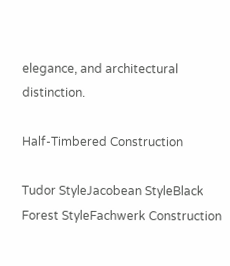elegance, and architectural distinction.

Half-Timbered Construction

Tudor StyleJacobean StyleBlack Forest StyleFachwerk Construction